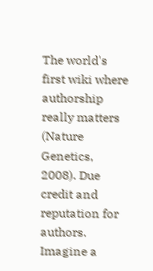The world's first wiki where authorship really matters (Nature Genetics, 2008). Due credit and reputation for authors. Imagine a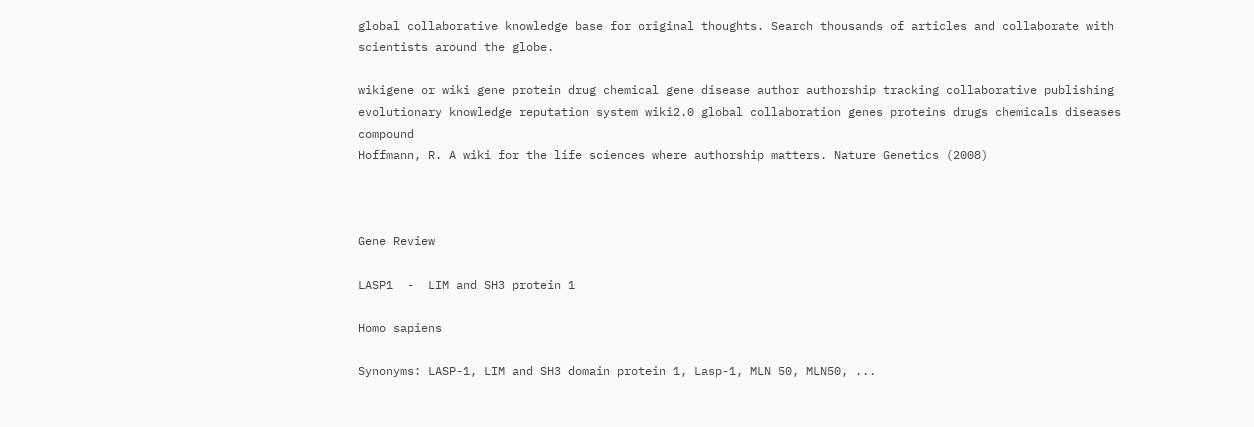global collaborative knowledge base for original thoughts. Search thousands of articles and collaborate with scientists around the globe.

wikigene or wiki gene protein drug chemical gene disease author authorship tracking collaborative publishing evolutionary knowledge reputation system wiki2.0 global collaboration genes proteins drugs chemicals diseases compound
Hoffmann, R. A wiki for the life sciences where authorship matters. Nature Genetics (2008)



Gene Review

LASP1  -  LIM and SH3 protein 1

Homo sapiens

Synonyms: LASP-1, LIM and SH3 domain protein 1, Lasp-1, MLN 50, MLN50, ...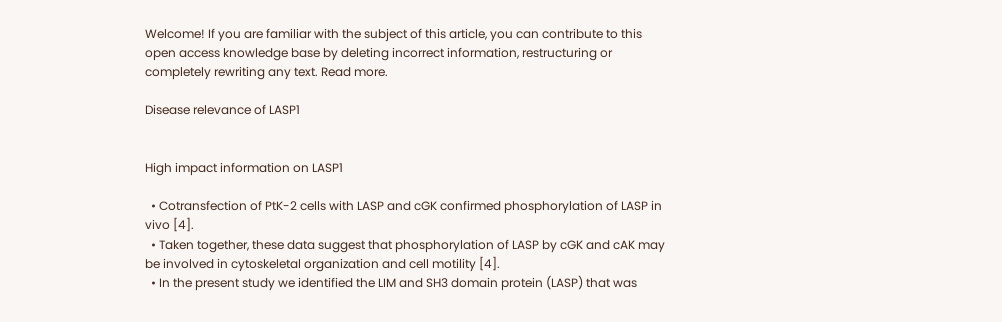Welcome! If you are familiar with the subject of this article, you can contribute to this open access knowledge base by deleting incorrect information, restructuring or completely rewriting any text. Read more.

Disease relevance of LASP1


High impact information on LASP1

  • Cotransfection of PtK-2 cells with LASP and cGK confirmed phosphorylation of LASP in vivo [4].
  • Taken together, these data suggest that phosphorylation of LASP by cGK and cAK may be involved in cytoskeletal organization and cell motility [4].
  • In the present study we identified the LIM and SH3 domain protein (LASP) that was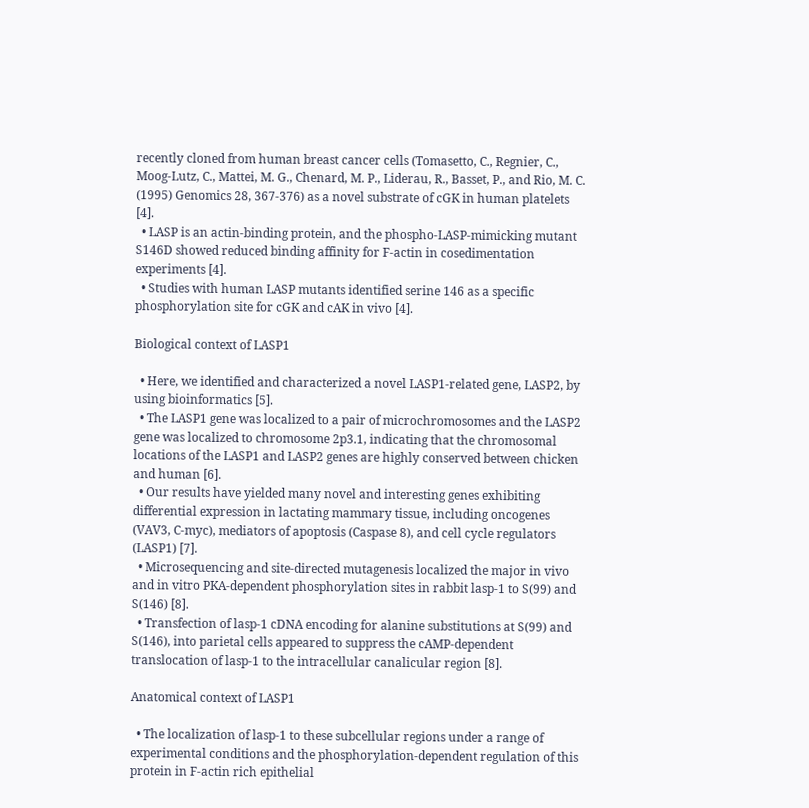recently cloned from human breast cancer cells (Tomasetto, C., Regnier, C., Moog-Lutz, C., Mattei, M. G., Chenard, M. P., Liderau, R., Basset, P., and Rio, M. C. (1995) Genomics 28, 367-376) as a novel substrate of cGK in human platelets [4].
  • LASP is an actin-binding protein, and the phospho-LASP-mimicking mutant S146D showed reduced binding affinity for F-actin in cosedimentation experiments [4].
  • Studies with human LASP mutants identified serine 146 as a specific phosphorylation site for cGK and cAK in vivo [4].

Biological context of LASP1

  • Here, we identified and characterized a novel LASP1-related gene, LASP2, by using bioinformatics [5].
  • The LASP1 gene was localized to a pair of microchromosomes and the LASP2 gene was localized to chromosome 2p3.1, indicating that the chromosomal locations of the LASP1 and LASP2 genes are highly conserved between chicken and human [6].
  • Our results have yielded many novel and interesting genes exhibiting differential expression in lactating mammary tissue, including oncogenes (VAV3, C-myc), mediators of apoptosis (Caspase 8), and cell cycle regulators (LASP1) [7].
  • Microsequencing and site-directed mutagenesis localized the major in vivo and in vitro PKA-dependent phosphorylation sites in rabbit lasp-1 to S(99) and S(146) [8].
  • Transfection of lasp-1 cDNA encoding for alanine substitutions at S(99) and S(146), into parietal cells appeared to suppress the cAMP-dependent translocation of lasp-1 to the intracellular canalicular region [8].

Anatomical context of LASP1

  • The localization of lasp-1 to these subcellular regions under a range of experimental conditions and the phosphorylation-dependent regulation of this protein in F-actin rich epithelial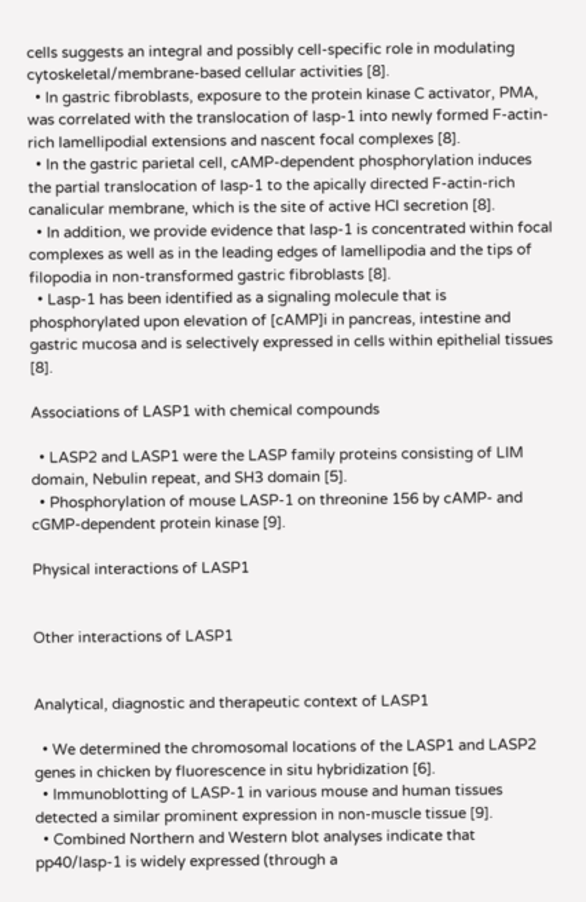cells suggests an integral and possibly cell-specific role in modulating cytoskeletal/membrane-based cellular activities [8].
  • In gastric fibroblasts, exposure to the protein kinase C activator, PMA, was correlated with the translocation of lasp-1 into newly formed F-actin-rich lamellipodial extensions and nascent focal complexes [8].
  • In the gastric parietal cell, cAMP-dependent phosphorylation induces the partial translocation of lasp-1 to the apically directed F-actin-rich canalicular membrane, which is the site of active HCl secretion [8].
  • In addition, we provide evidence that lasp-1 is concentrated within focal complexes as well as in the leading edges of lamellipodia and the tips of filopodia in non-transformed gastric fibroblasts [8].
  • Lasp-1 has been identified as a signaling molecule that is phosphorylated upon elevation of [cAMP]i in pancreas, intestine and gastric mucosa and is selectively expressed in cells within epithelial tissues [8].

Associations of LASP1 with chemical compounds

  • LASP2 and LASP1 were the LASP family proteins consisting of LIM domain, Nebulin repeat, and SH3 domain [5].
  • Phosphorylation of mouse LASP-1 on threonine 156 by cAMP- and cGMP-dependent protein kinase [9].

Physical interactions of LASP1


Other interactions of LASP1


Analytical, diagnostic and therapeutic context of LASP1

  • We determined the chromosomal locations of the LASP1 and LASP2 genes in chicken by fluorescence in situ hybridization [6].
  • Immunoblotting of LASP-1 in various mouse and human tissues detected a similar prominent expression in non-muscle tissue [9].
  • Combined Northern and Western blot analyses indicate that pp40/lasp-1 is widely expressed (through a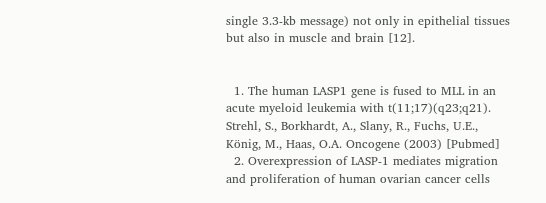single 3.3-kb message) not only in epithelial tissues but also in muscle and brain [12].


  1. The human LASP1 gene is fused to MLL in an acute myeloid leukemia with t(11;17)(q23;q21). Strehl, S., Borkhardt, A., Slany, R., Fuchs, U.E., König, M., Haas, O.A. Oncogene (2003) [Pubmed]
  2. Overexpression of LASP-1 mediates migration and proliferation of human ovarian cancer cells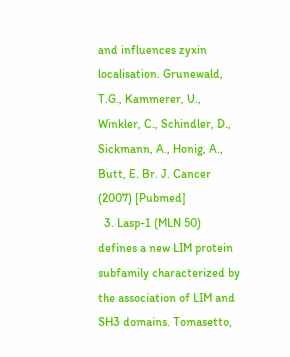and influences zyxin localisation. Grunewald, T.G., Kammerer, U., Winkler, C., Schindler, D., Sickmann, A., Honig, A., Butt, E. Br. J. Cancer (2007) [Pubmed]
  3. Lasp-1 (MLN 50) defines a new LIM protein subfamily characterized by the association of LIM and SH3 domains. Tomasetto,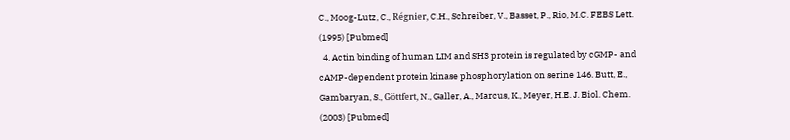C., Moog-Lutz, C., Régnier, C.H., Schreiber, V., Basset, P., Rio, M.C. FEBS Lett. (1995) [Pubmed]
  4. Actin binding of human LIM and SH3 protein is regulated by cGMP- and cAMP-dependent protein kinase phosphorylation on serine 146. Butt, E., Gambaryan, S., Göttfert, N., Galler, A., Marcus, K., Meyer, H.E. J. Biol. Chem. (2003) [Pubmed]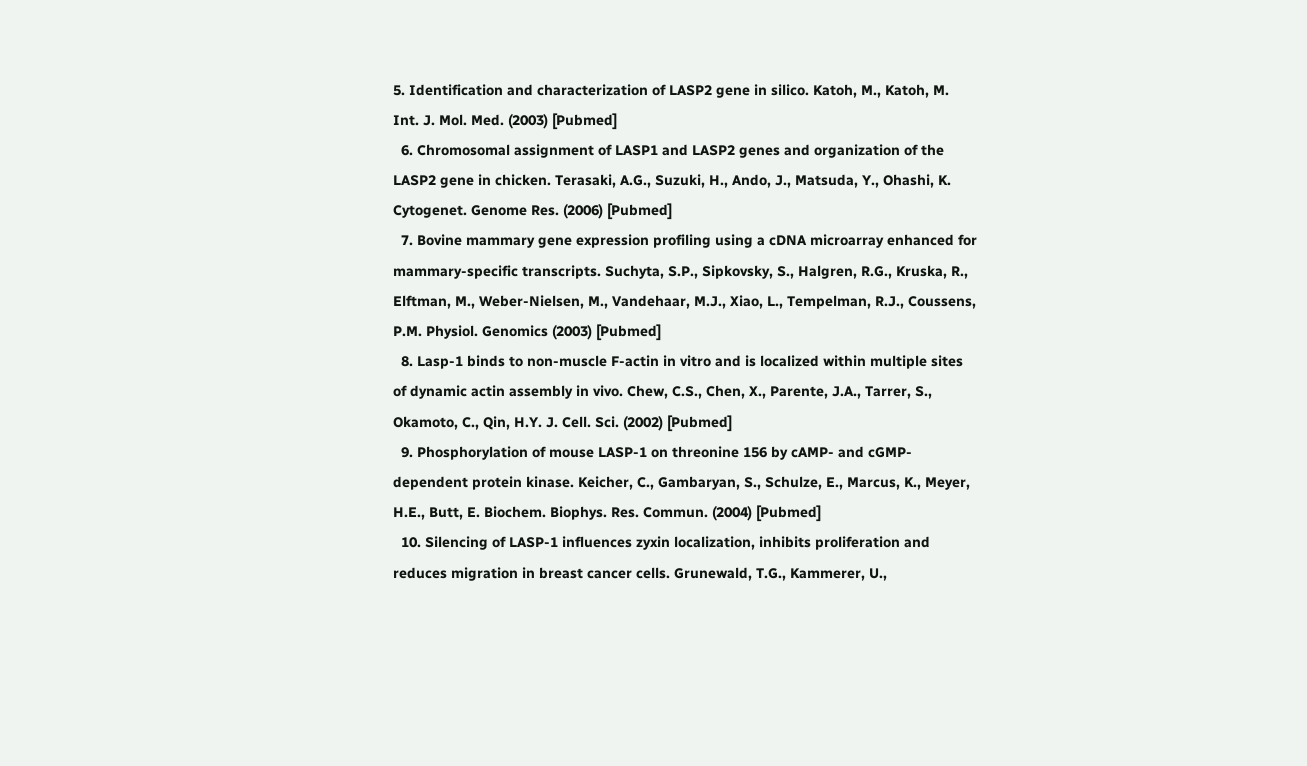5. Identification and characterization of LASP2 gene in silico. Katoh, M., Katoh, M. Int. J. Mol. Med. (2003) [Pubmed]
  6. Chromosomal assignment of LASP1 and LASP2 genes and organization of the LASP2 gene in chicken. Terasaki, A.G., Suzuki, H., Ando, J., Matsuda, Y., Ohashi, K. Cytogenet. Genome Res. (2006) [Pubmed]
  7. Bovine mammary gene expression profiling using a cDNA microarray enhanced for mammary-specific transcripts. Suchyta, S.P., Sipkovsky, S., Halgren, R.G., Kruska, R., Elftman, M., Weber-Nielsen, M., Vandehaar, M.J., Xiao, L., Tempelman, R.J., Coussens, P.M. Physiol. Genomics (2003) [Pubmed]
  8. Lasp-1 binds to non-muscle F-actin in vitro and is localized within multiple sites of dynamic actin assembly in vivo. Chew, C.S., Chen, X., Parente, J.A., Tarrer, S., Okamoto, C., Qin, H.Y. J. Cell. Sci. (2002) [Pubmed]
  9. Phosphorylation of mouse LASP-1 on threonine 156 by cAMP- and cGMP-dependent protein kinase. Keicher, C., Gambaryan, S., Schulze, E., Marcus, K., Meyer, H.E., Butt, E. Biochem. Biophys. Res. Commun. (2004) [Pubmed]
  10. Silencing of LASP-1 influences zyxin localization, inhibits proliferation and reduces migration in breast cancer cells. Grunewald, T.G., Kammerer, U.,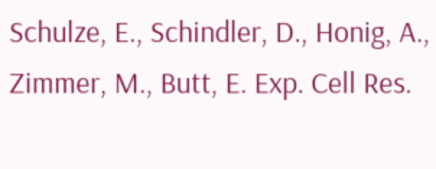Schulze, E., Schindler, D., Honig, A., Zimmer, M., Butt, E. Exp. Cell Res.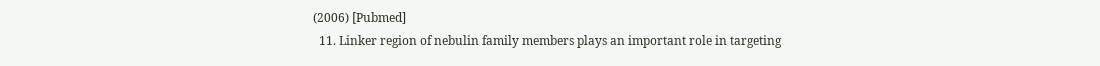(2006) [Pubmed]
  11. Linker region of nebulin family members plays an important role in targeting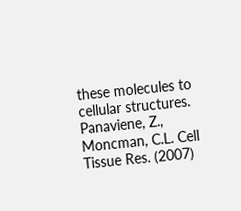these molecules to cellular structures. Panaviene, Z., Moncman, C.L. Cell Tissue Res. (2007)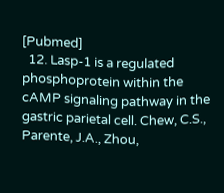[Pubmed]
  12. Lasp-1 is a regulated phosphoprotein within the cAMP signaling pathway in the gastric parietal cell. Chew, C.S., Parente, J.A., Zhou,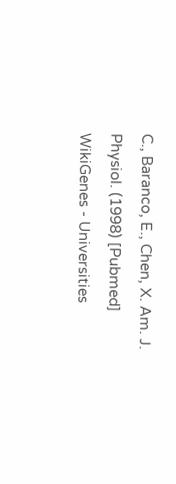C., Baranco, E., Chen, X. Am. J. Physiol. (1998) [Pubmed]
WikiGenes - Universities